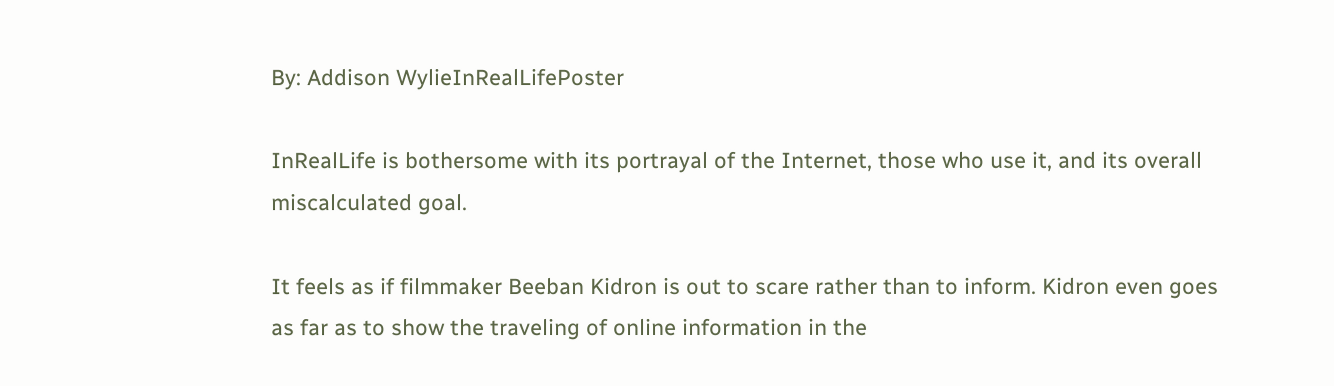By: Addison WylieInRealLifePoster

InRealLife is bothersome with its portrayal of the Internet, those who use it, and its overall miscalculated goal.

It feels as if filmmaker Beeban Kidron is out to scare rather than to inform. Kidron even goes as far as to show the traveling of online information in the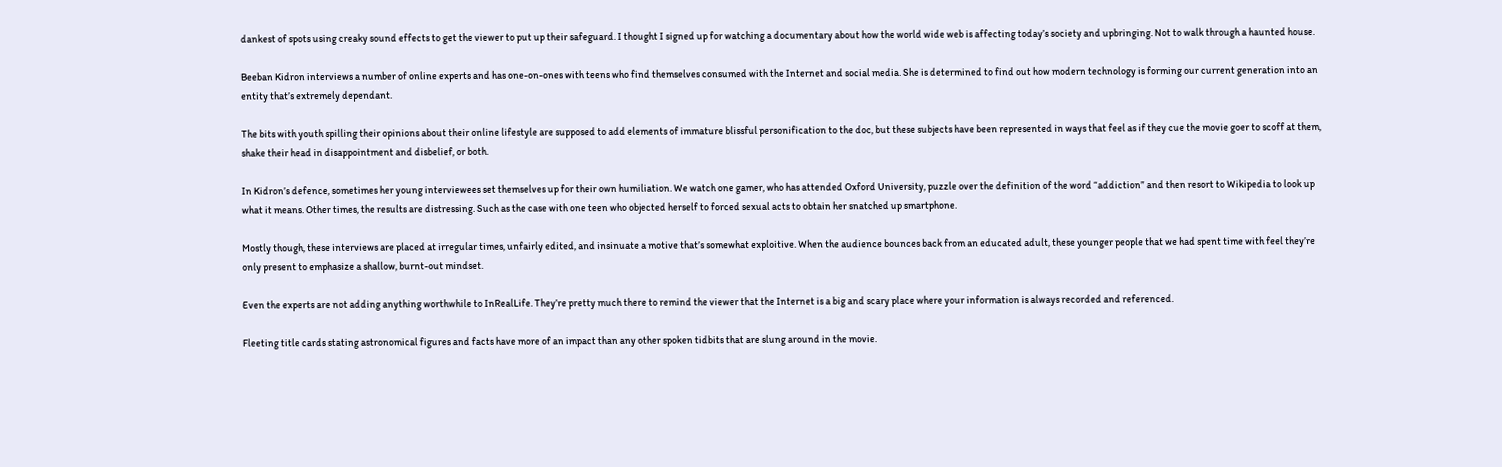dankest of spots using creaky sound effects to get the viewer to put up their safeguard. I thought I signed up for watching a documentary about how the world wide web is affecting today’s society and upbringing. Not to walk through a haunted house.

Beeban Kidron interviews a number of online experts and has one-on-ones with teens who find themselves consumed with the Internet and social media. She is determined to find out how modern technology is forming our current generation into an entity that’s extremely dependant.

The bits with youth spilling their opinions about their online lifestyle are supposed to add elements of immature blissful personification to the doc, but these subjects have been represented in ways that feel as if they cue the movie goer to scoff at them, shake their head in disappointment and disbelief, or both.

In Kidron’s defence, sometimes her young interviewees set themselves up for their own humiliation. We watch one gamer, who has attended Oxford University, puzzle over the definition of the word “addiction” and then resort to Wikipedia to look up what it means. Other times, the results are distressing. Such as the case with one teen who objected herself to forced sexual acts to obtain her snatched up smartphone.

Mostly though, these interviews are placed at irregular times, unfairly edited, and insinuate a motive that’s somewhat exploitive. When the audience bounces back from an educated adult, these younger people that we had spent time with feel they’re only present to emphasize a shallow, burnt-out mindset.

Even the experts are not adding anything worthwhile to InRealLife. They’re pretty much there to remind the viewer that the Internet is a big and scary place where your information is always recorded and referenced.

Fleeting title cards stating astronomical figures and facts have more of an impact than any other spoken tidbits that are slung around in the movie.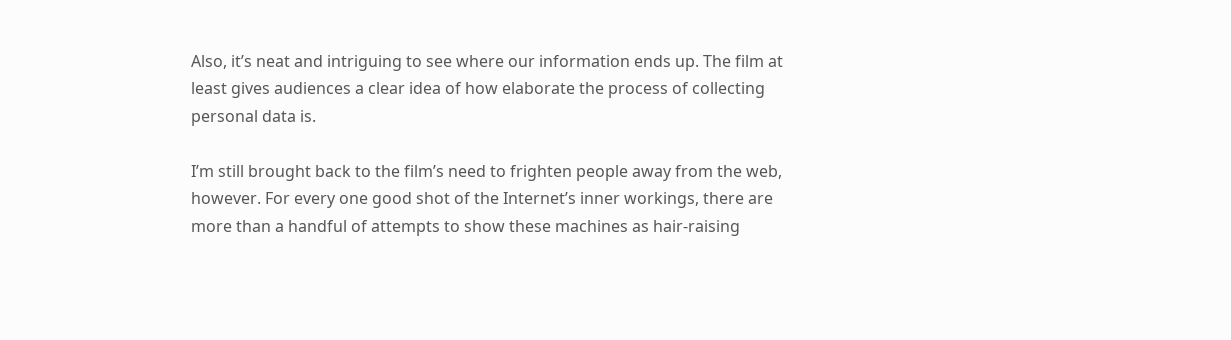Also, it’s neat and intriguing to see where our information ends up. The film at least gives audiences a clear idea of how elaborate the process of collecting personal data is.

I’m still brought back to the film’s need to frighten people away from the web, however. For every one good shot of the Internet’s inner workings, there are more than a handful of attempts to show these machines as hair-raising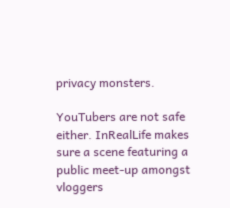privacy monsters.

YouTubers are not safe either. InRealLife makes sure a scene featuring a public meet-up amongst vloggers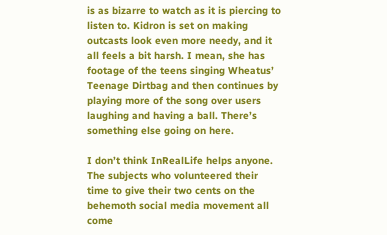is as bizarre to watch as it is piercing to listen to. Kidron is set on making outcasts look even more needy, and it all feels a bit harsh. I mean, she has footage of the teens singing Wheatus’ Teenage Dirtbag and then continues by playing more of the song over users laughing and having a ball. There’s something else going on here.

I don’t think InRealLife helps anyone. The subjects who volunteered their time to give their two cents on the behemoth social media movement all come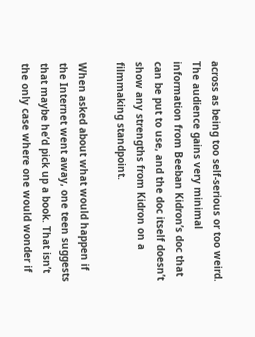across as being too self-serious or too weird. The audience gains very minimal information from Beeban Kidron’s doc that can be put to use, and the doc itself doesn’t show any strengths from Kidron on a filmmaking standpoint.

When asked about what would happen if the Internet went away, one teen suggests that maybe he’d pick up a book. That isn’t the only case where one would wonder if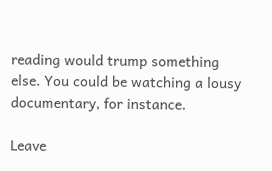reading would trump something else. You could be watching a lousy documentary, for instance.

Leave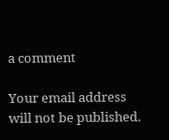a comment

Your email address will not be published.